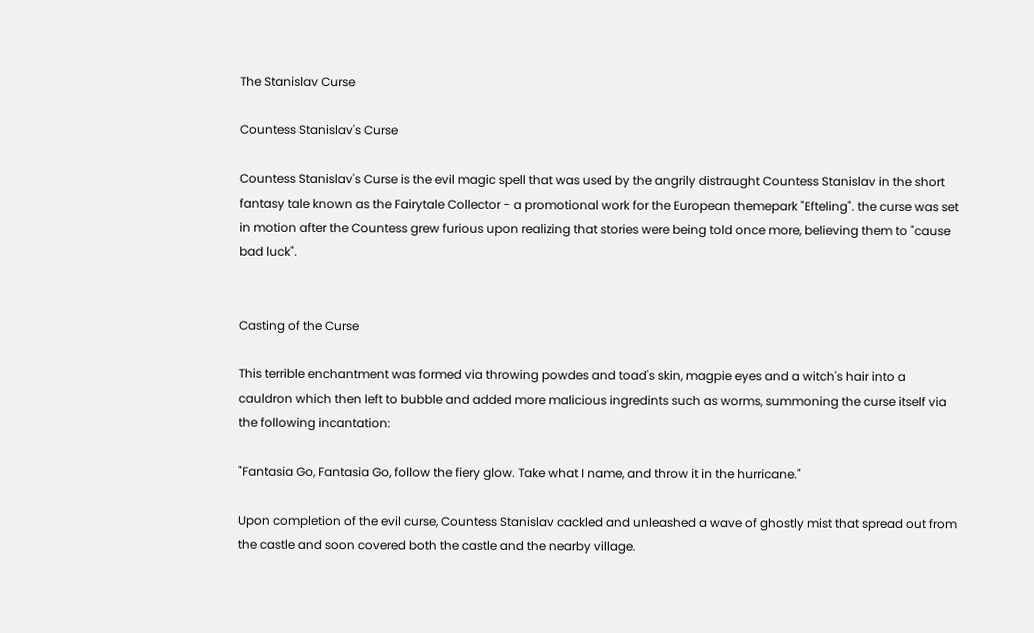The Stanislav Curse

Countess Stanislav's Curse

Countess Stanislav's Curse is the evil magic spell that was used by the angrily distraught Countess Stanislav in the short fantasy tale known as the Fairytale Collector - a promotional work for the European themepark "Efteling". the curse was set in motion after the Countess grew furious upon realizing that stories were being told once more, believing them to "cause bad luck".


Casting of the Curse

This terrible enchantment was formed via throwing powdes and toad's skin, magpie eyes and a witch's hair into a cauldron which then left to bubble and added more malicious ingredints such as worms, summoning the curse itself via the following incantation:

"Fantasia Go, Fantasia Go, follow the fiery glow. Take what I name, and throw it in the hurricane."

Upon completion of the evil curse, Countess Stanislav cackled and unleashed a wave of ghostly mist that spread out from the castle and soon covered both the castle and the nearby village.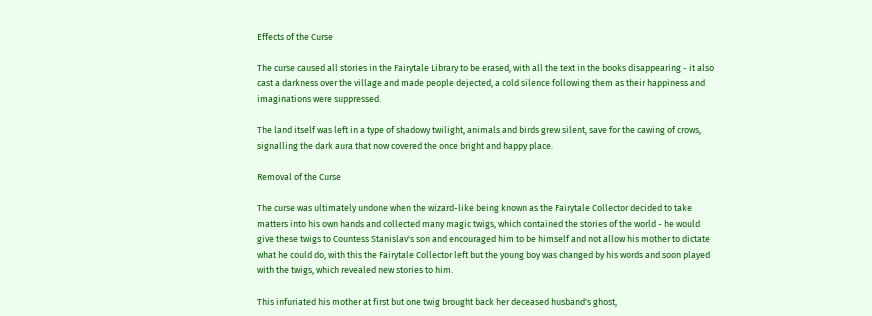Effects of the Curse

The curse caused all stories in the Fairytale Library to be erased, with all the text in the books disappearing - it also cast a darkness over the village and made people dejected, a cold silence following them as their happiness and imaginations were suppressed.

The land itself was left in a type of shadowy twilight, animals and birds grew silent, save for the cawing of crows, signalling the dark aura that now covered the once bright and happy place.

Removal of the Curse

The curse was ultimately undone when the wizard-like being known as the Fairytale Collector decided to take matters into his own hands and collected many magic twigs, which contained the stories of the world - he would give these twigs to Countess Stanislav's son and encouraged him to be himself and not allow his mother to dictate what he could do, with this the Fairytale Collector left but the young boy was changed by his words and soon played with the twigs, which revealed new stories to him.

This infuriated his mother at first but one twig brought back her deceased husband's ghost,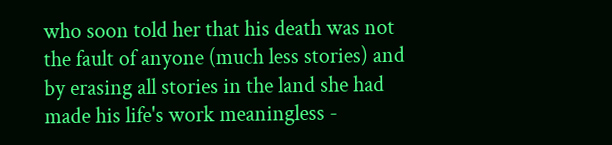who soon told her that his death was not the fault of anyone (much less stories) and by erasing all stories in the land she had made his life's work meaningless -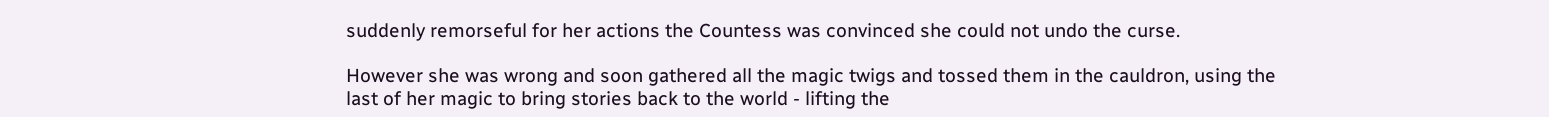suddenly remorseful for her actions the Countess was convinced she could not undo the curse.

However she was wrong and soon gathered all the magic twigs and tossed them in the cauldron, using the last of her magic to bring stories back to the world - lifting the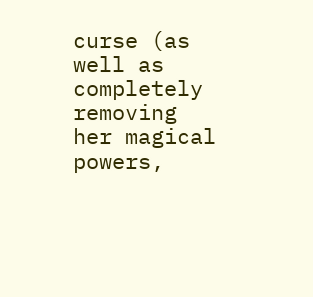curse (as well as completely removing her magical powers,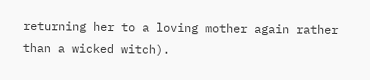returning her to a loving mother again rather than a wicked witch).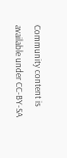Community content is available under CC-BY-SA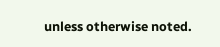unless otherwise noted.